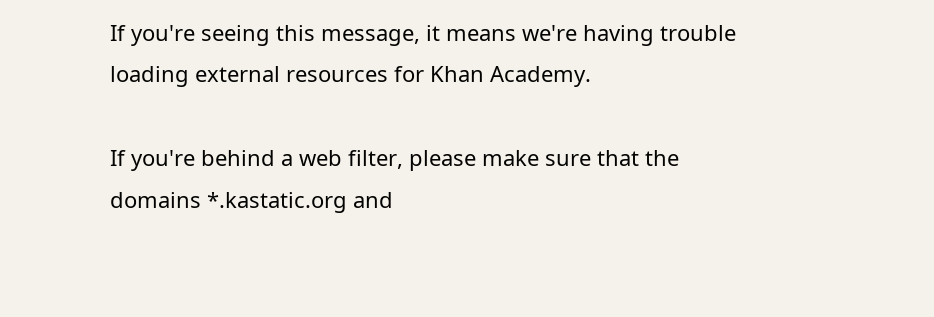If you're seeing this message, it means we're having trouble loading external resources for Khan Academy.

If you're behind a web filter, please make sure that the domains *.kastatic.org and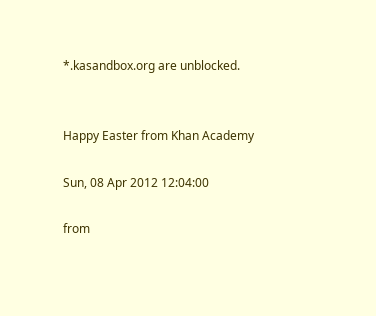*.kasandbox.org are unblocked.


Happy Easter from Khan Academy

Sun, 08 Apr 2012 12:04:00

from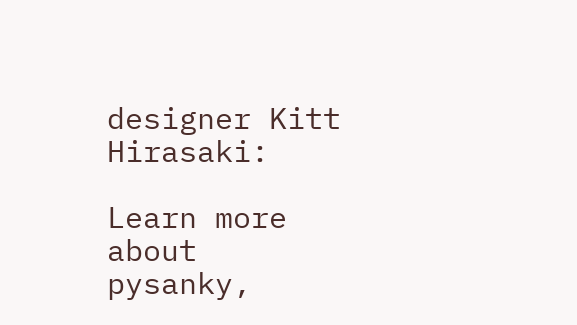designer Kitt Hirasaki:

Learn more about pysanky,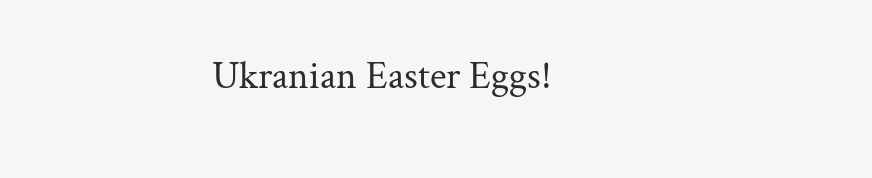Ukranian Easter Eggs!